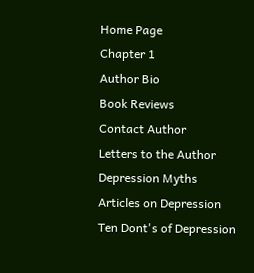Home Page
Chapter 1
Author Bio
Book Reviews
Contact Author
Letters to the Author
Depression Myths
Articles on Depression
Ten Dont's of Depression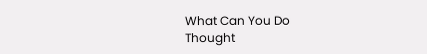What Can You Do
Thought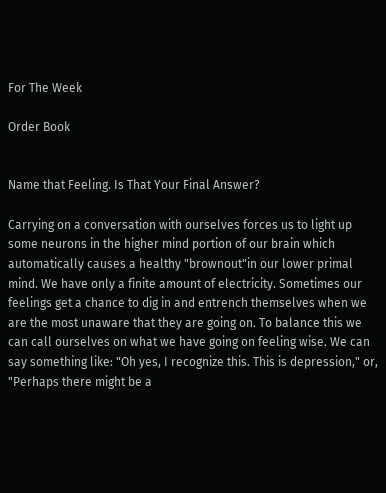For The Week

Order Book


Name that Feeling. Is That Your Final Answer?

Carrying on a conversation with ourselves forces us to light up some neurons in the higher mind portion of our brain which automatically causes a healthy "brownout"in our lower primal mind. We have only a finite amount of electricity. Sometimes our feelings get a chance to dig in and entrench themselves when we are the most unaware that they are going on. To balance this we can call ourselves on what we have going on feeling wise. We can say something like: "Oh yes, I recognize this. This is depression," or, "Perhaps there might be a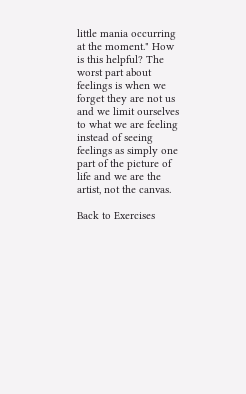little mania occurring at the moment." How is this helpful? The worst part about feelings is when we forget they are not us and we limit ourselves to what we are feeling instead of seeing feelings as simply one part of the picture of life and we are the artist, not the canvas.

Back to Exercises